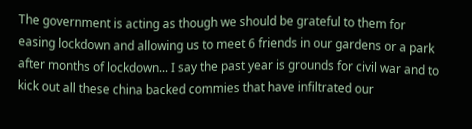The government is acting as though we should be grateful to them for easing lockdown and allowing us to meet 6 friends in our gardens or a park after months of lockdown... I say the past year is grounds for civil war and to kick out all these china backed commies that have infiltrated our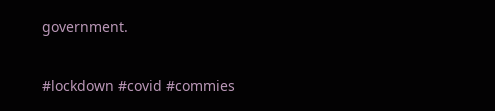government.

#lockdown #covid #commies